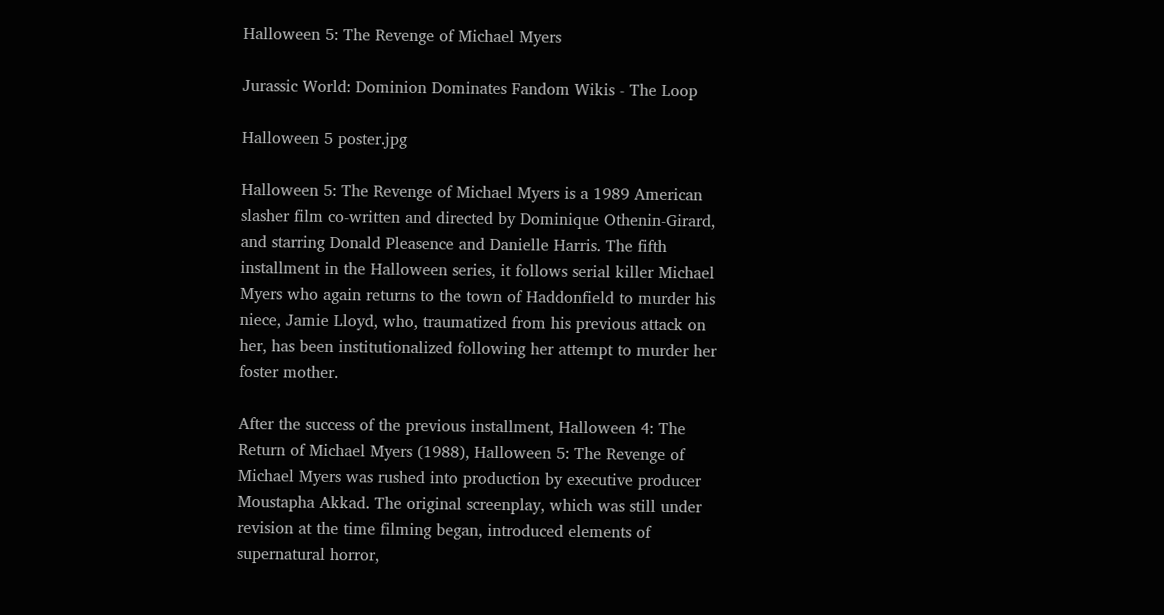Halloween 5: The Revenge of Michael Myers

Jurassic World: Dominion Dominates Fandom Wikis - The Loop

Halloween 5 poster.jpg

Halloween 5: The Revenge of Michael Myers is a 1989 American slasher film co-written and directed by Dominique Othenin-Girard, and starring Donald Pleasence and Danielle Harris. The fifth installment in the Halloween series, it follows serial killer Michael Myers who again returns to the town of Haddonfield to murder his niece, Jamie Lloyd, who, traumatized from his previous attack on her, has been institutionalized following her attempt to murder her foster mother.

After the success of the previous installment, Halloween 4: The Return of Michael Myers (1988), Halloween 5: The Revenge of Michael Myers was rushed into production by executive producer Moustapha Akkad. The original screenplay, which was still under revision at the time filming began, introduced elements of supernatural horror,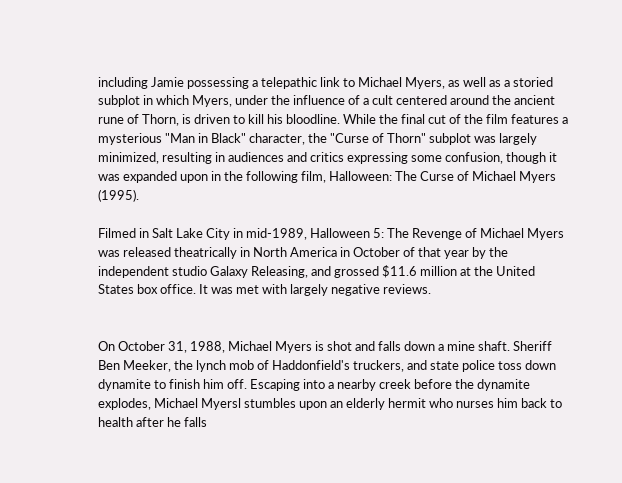including Jamie possessing a telepathic link to Michael Myers, as well as a storied subplot in which Myers, under the influence of a cult centered around the ancient rune of Thorn, is driven to kill his bloodline. While the final cut of the film features a mysterious "Man in Black" character, the "Curse of Thorn" subplot was largely minimized, resulting in audiences and critics expressing some confusion, though it was expanded upon in the following film, Halloween: The Curse of Michael Myers (1995).

Filmed in Salt Lake City in mid-1989, Halloween 5: The Revenge of Michael Myers was released theatrically in North America in October of that year by the independent studio Galaxy Releasing, and grossed $11.6 million at the United States box office. It was met with largely negative reviews.


On October 31, 1988, Michael Myers is shot and falls down a mine shaft. Sheriff Ben Meeker, the lynch mob of Haddonfield's truckers, and state police toss down dynamite to finish him off. Escaping into a nearby creek before the dynamite explodes, Michael Myersl stumbles upon an elderly hermit who nurses him back to health after he falls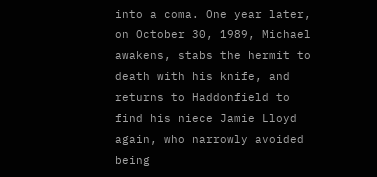into a coma. One year later, on October 30, 1989, Michael awakens, stabs the hermit to death with his knife, and returns to Haddonfield to find his niece Jamie Lloyd again, who narrowly avoided being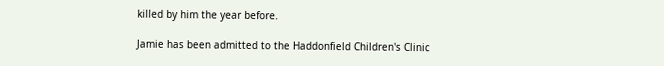killed by him the year before.

Jamie has been admitted to the Haddonfield Children's Clinic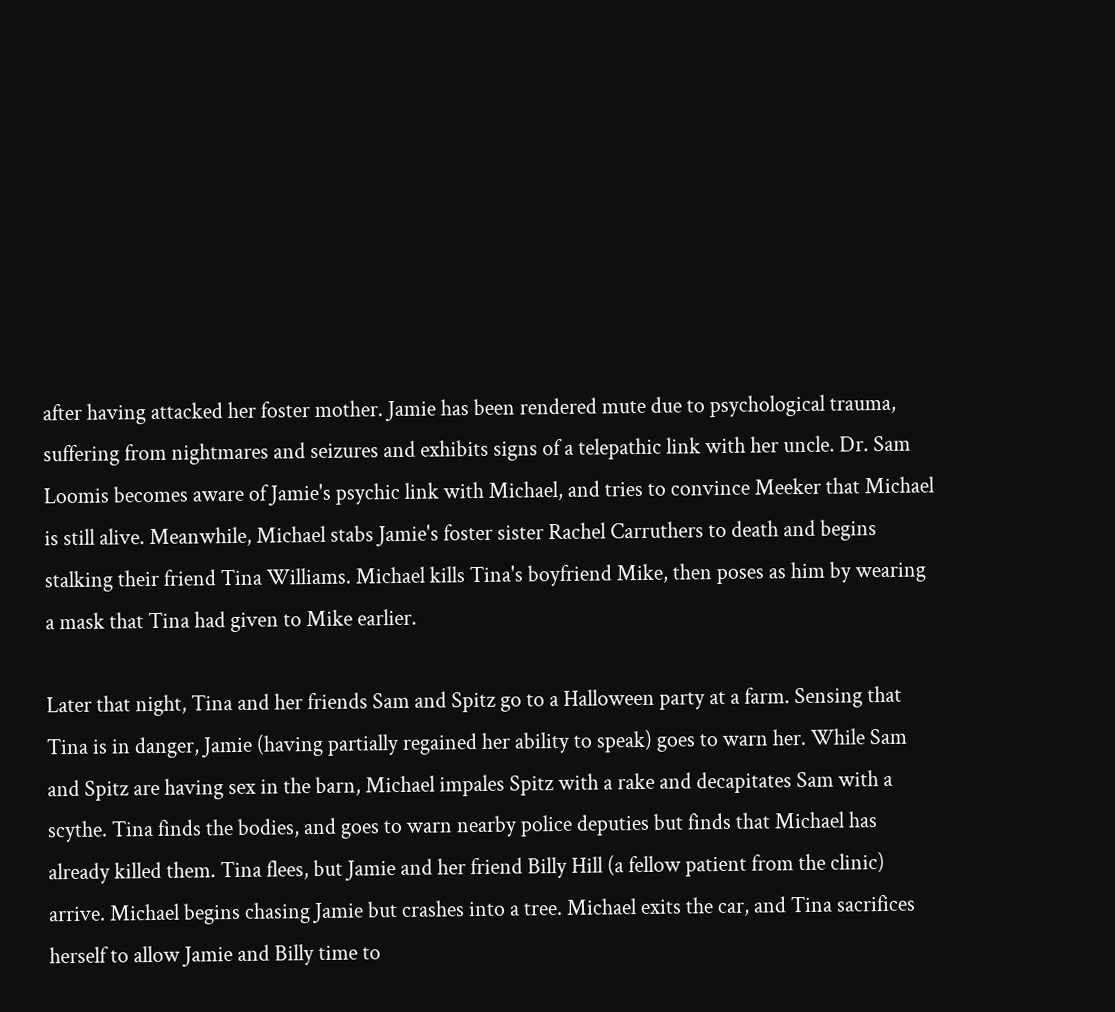after having attacked her foster mother. Jamie has been rendered mute due to psychological trauma, suffering from nightmares and seizures and exhibits signs of a telepathic link with her uncle. Dr. Sam Loomis becomes aware of Jamie's psychic link with Michael, and tries to convince Meeker that Michael is still alive. Meanwhile, Michael stabs Jamie's foster sister Rachel Carruthers to death and begins stalking their friend Tina Williams. Michael kills Tina's boyfriend Mike, then poses as him by wearing a mask that Tina had given to Mike earlier.

Later that night, Tina and her friends Sam and Spitz go to a Halloween party at a farm. Sensing that Tina is in danger, Jamie (having partially regained her ability to speak) goes to warn her. While Sam and Spitz are having sex in the barn, Michael impales Spitz with a rake and decapitates Sam with a scythe. Tina finds the bodies, and goes to warn nearby police deputies but finds that Michael has already killed them. Tina flees, but Jamie and her friend Billy Hill (a fellow patient from the clinic) arrive. Michael begins chasing Jamie but crashes into a tree. Michael exits the car, and Tina sacrifices herself to allow Jamie and Billy time to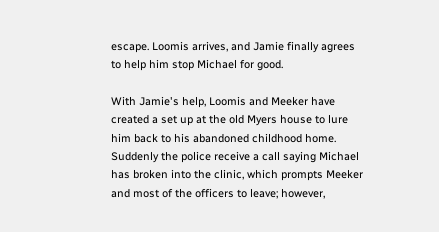escape. Loomis arrives, and Jamie finally agrees to help him stop Michael for good.

With Jamie's help, Loomis and Meeker have created a set up at the old Myers house to lure him back to his abandoned childhood home. Suddenly the police receive a call saying Michael has broken into the clinic, which prompts Meeker and most of the officers to leave; however,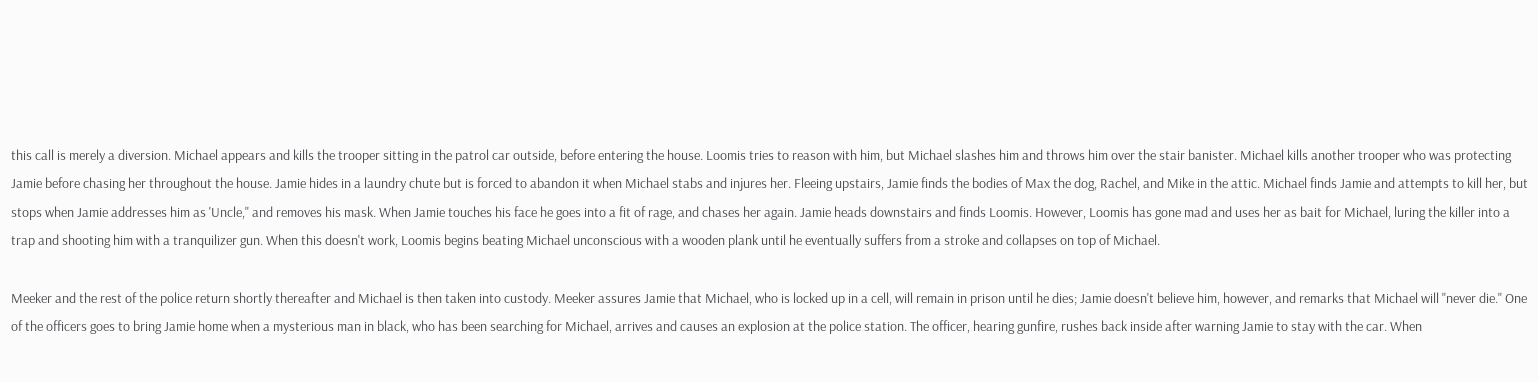this call is merely a diversion. Michael appears and kills the trooper sitting in the patrol car outside, before entering the house. Loomis tries to reason with him, but Michael slashes him and throws him over the stair banister. Michael kills another trooper who was protecting Jamie before chasing her throughout the house. Jamie hides in a laundry chute but is forced to abandon it when Michael stabs and injures her. Fleeing upstairs, Jamie finds the bodies of Max the dog, Rachel, and Mike in the attic. Michael finds Jamie and attempts to kill her, but stops when Jamie addresses him as 'Uncle," and removes his mask. When Jamie touches his face he goes into a fit of rage, and chases her again. Jamie heads downstairs and finds Loomis. However, Loomis has gone mad and uses her as bait for Michael, luring the killer into a trap and shooting him with a tranquilizer gun. When this doesn't work, Loomis begins beating Michael unconscious with a wooden plank until he eventually suffers from a stroke and collapses on top of Michael.

Meeker and the rest of the police return shortly thereafter and Michael is then taken into custody. Meeker assures Jamie that Michael, who is locked up in a cell, will remain in prison until he dies; Jamie doesn't believe him, however, and remarks that Michael will "never die." One of the officers goes to bring Jamie home when a mysterious man in black, who has been searching for Michael, arrives and causes an explosion at the police station. The officer, hearing gunfire, rushes back inside after warning Jamie to stay with the car. When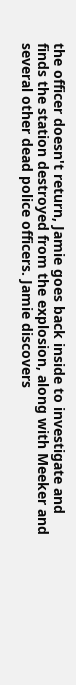the officer doesn't return, Jamie goes back inside to investigate and finds the station destroyed from the explosion, along with Meeker and several other dead police officers. Jamie discovers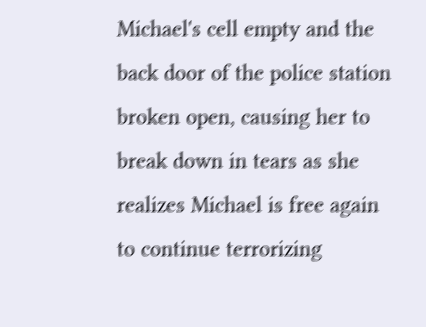Michael's cell empty and the back door of the police station broken open, causing her to break down in tears as she realizes Michael is free again to continue terrorizing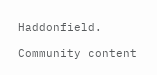Haddonfield.

Community content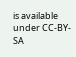is available under CC-BY-SA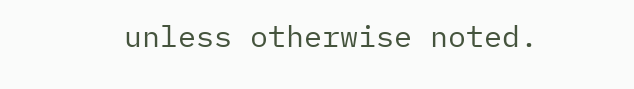unless otherwise noted.